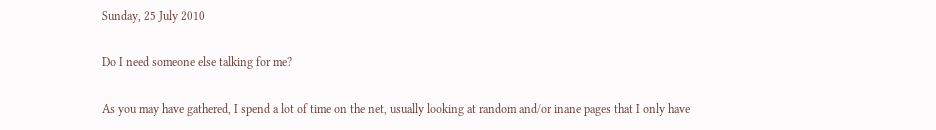Sunday, 25 July 2010

Do I need someone else talking for me?

As you may have gathered, I spend a lot of time on the net, usually looking at random and/or inane pages that I only have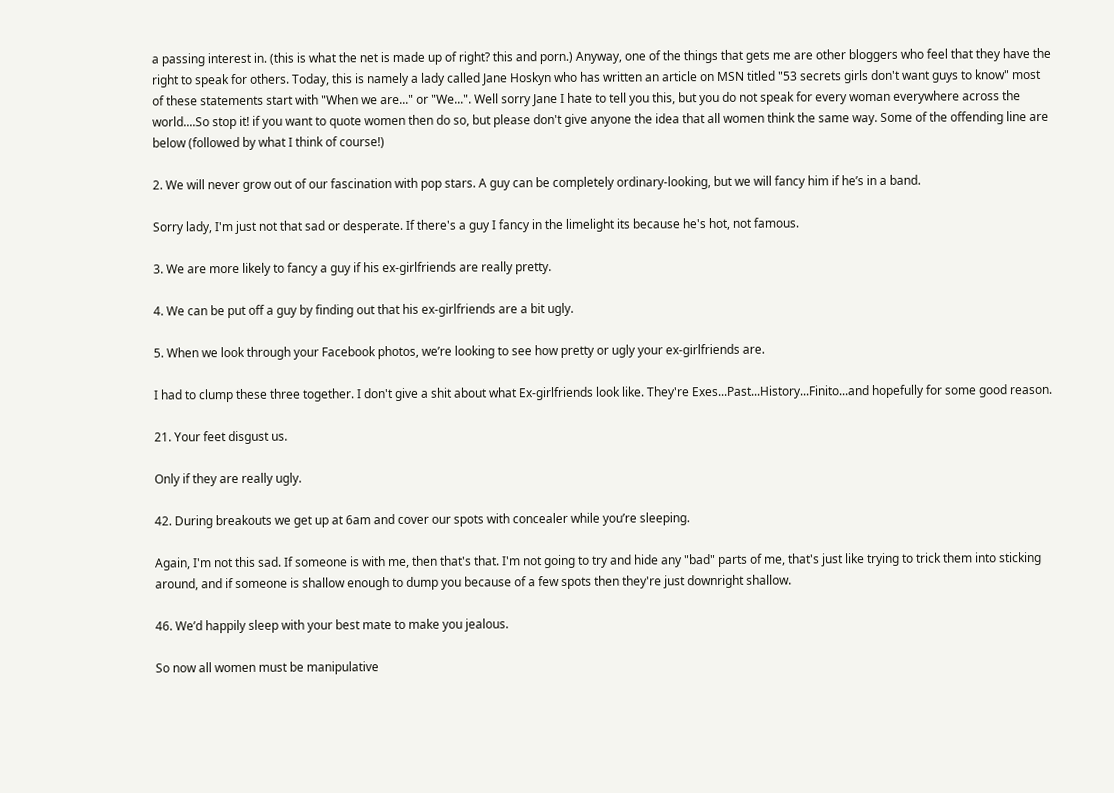a passing interest in. (this is what the net is made up of right? this and porn.) Anyway, one of the things that gets me are other bloggers who feel that they have the right to speak for others. Today, this is namely a lady called Jane Hoskyn who has written an article on MSN titled "53 secrets girls don't want guys to know" most of these statements start with "When we are..." or "We...". Well sorry Jane I hate to tell you this, but you do not speak for every woman everywhere across the world....So stop it! if you want to quote women then do so, but please don't give anyone the idea that all women think the same way. Some of the offending line are below (followed by what I think of course!)

2. We will never grow out of our fascination with pop stars. A guy can be completely ordinary-looking, but we will fancy him if he’s in a band.

Sorry lady, I'm just not that sad or desperate. If there's a guy I fancy in the limelight its because he's hot, not famous.

3. We are more likely to fancy a guy if his ex-girlfriends are really pretty.

4. We can be put off a guy by finding out that his ex-girlfriends are a bit ugly.

5. When we look through your Facebook photos, we’re looking to see how pretty or ugly your ex-girlfriends are.

I had to clump these three together. I don't give a shit about what Ex-girlfriends look like. They're Exes...Past...History...Finito...and hopefully for some good reason.

21. Your feet disgust us.

Only if they are really ugly.

42. During breakouts we get up at 6am and cover our spots with concealer while you’re sleeping.

Again, I'm not this sad. If someone is with me, then that's that. I'm not going to try and hide any "bad" parts of me, that's just like trying to trick them into sticking around, and if someone is shallow enough to dump you because of a few spots then they're just downright shallow.

46. We’d happily sleep with your best mate to make you jealous.

So now all women must be manipulative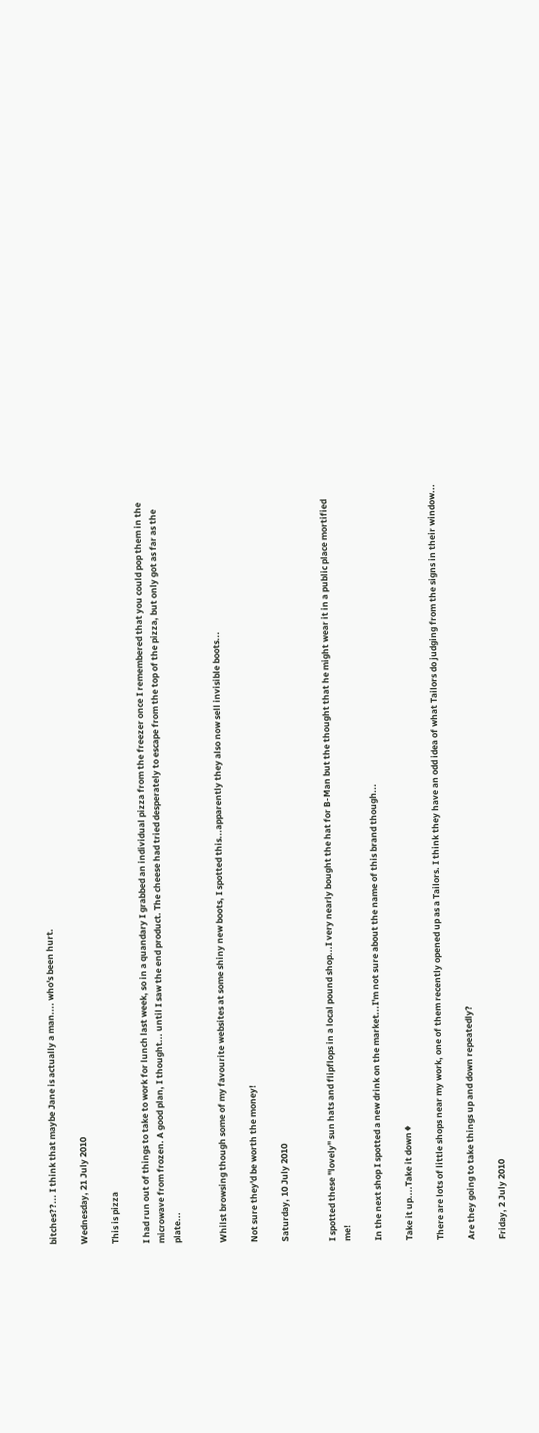bitches??... I think that maybe Jane is actually a man.... who's been hurt.

Wednesday, 21 July 2010

This is pizza

I had run out of things to take to work for lunch last week, so in a quandary I grabbed an individual pizza from the freezer once I remembered that you could pop them in the microwave from frozen. A good plan, I thought... until I saw the end product. The cheese had tried desperately to escape from the top of the pizza, but only got as far as the plate...


Whilst browsing though some of my favourite websites at some shiny new boots, I spotted this...apparently they also now sell invisible boots...

Not sure they'd be worth the money!

Saturday, 10 July 2010


I spotted these "lovely" sun hats and flipflops in a local pound shop...I very nearly bought the hat for B-Man but the thought that he might wear it in a public place mortified me!

In the next shop I spotted a new drink on the market...I'm not sure about the name of this brand though...

Take it up....Take it down♦

There are lots of little shops near my work, one of them recently opened up as a Tailors. I think they have an odd idea of what Tailors do judging from the signs in their window...

Are they going to take things up and down repeatedly?

Friday, 2 July 2010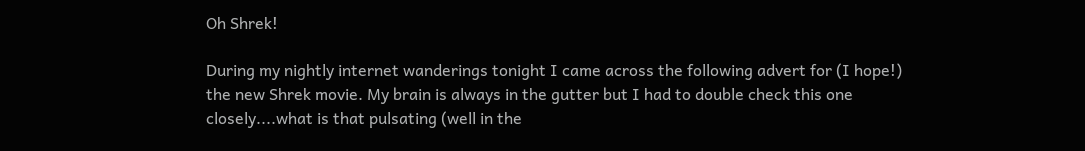Oh Shrek!

During my nightly internet wanderings tonight I came across the following advert for (I hope!) the new Shrek movie. My brain is always in the gutter but I had to double check this one closely....what is that pulsating (well in the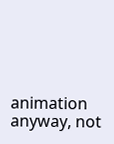animation anyway, not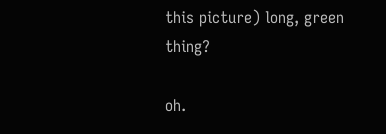this picture) long, green thing?

oh.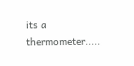its a thermometer.....